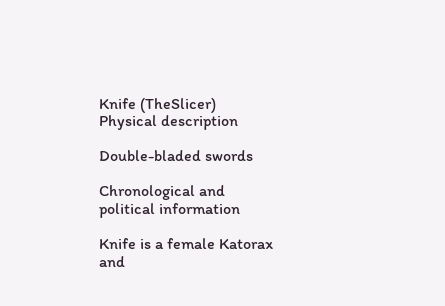Knife (TheSlicer)
Physical description

Double-bladed swords

Chronological and political information

Knife is a female Katorax and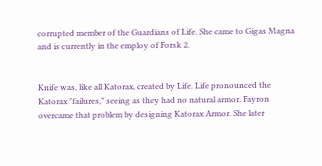corrupted member of the Guardians of Life. She came to Gigas Magna and is currently in the employ of Forsk 2.


Knife was, like all Katorax, created by Life. Life pronounced the Katorax "failures," seeing as they had no natural armor. Fayron overcame that problem by designing Katorax Armor. She later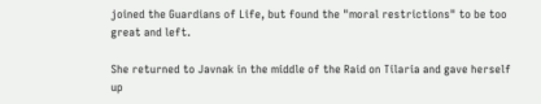joined the Guardians of Life, but found the "moral restrictions" to be too great and left.

She returned to Javnak in the middle of the Raid on Tilaria and gave herself up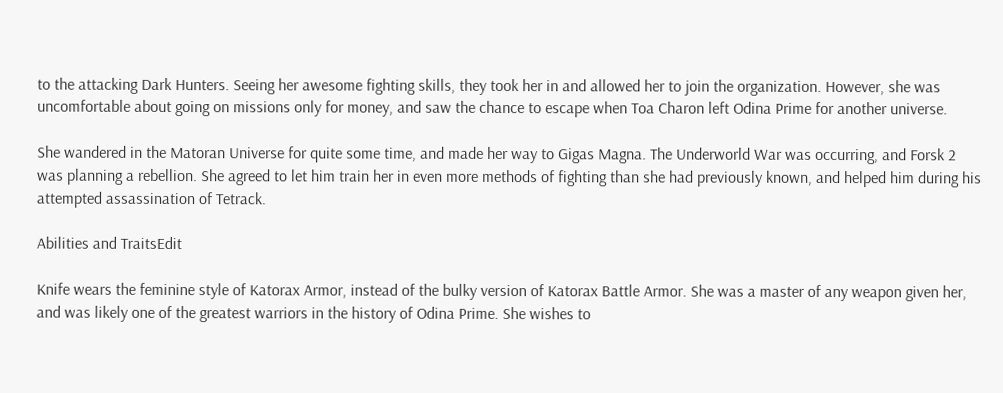to the attacking Dark Hunters. Seeing her awesome fighting skills, they took her in and allowed her to join the organization. However, she was uncomfortable about going on missions only for money, and saw the chance to escape when Toa Charon left Odina Prime for another universe.

She wandered in the Matoran Universe for quite some time, and made her way to Gigas Magna. The Underworld War was occurring, and Forsk 2 was planning a rebellion. She agreed to let him train her in even more methods of fighting than she had previously known, and helped him during his attempted assassination of Tetrack.

Abilities and TraitsEdit

Knife wears the feminine style of Katorax Armor, instead of the bulky version of Katorax Battle Armor. She was a master of any weapon given her, and was likely one of the greatest warriors in the history of Odina Prime. She wishes to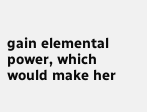gain elemental power, which would make her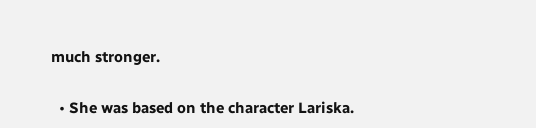much stronger.


  • She was based on the character Lariska.